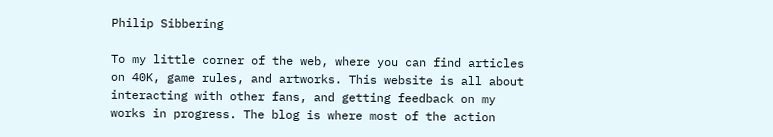Philip Sibbering

To my little corner of the web, where you can find articles on 40K, game rules, and artworks. This website is all about interacting with other fans, and getting feedback on my works in progress. The blog is where most of the action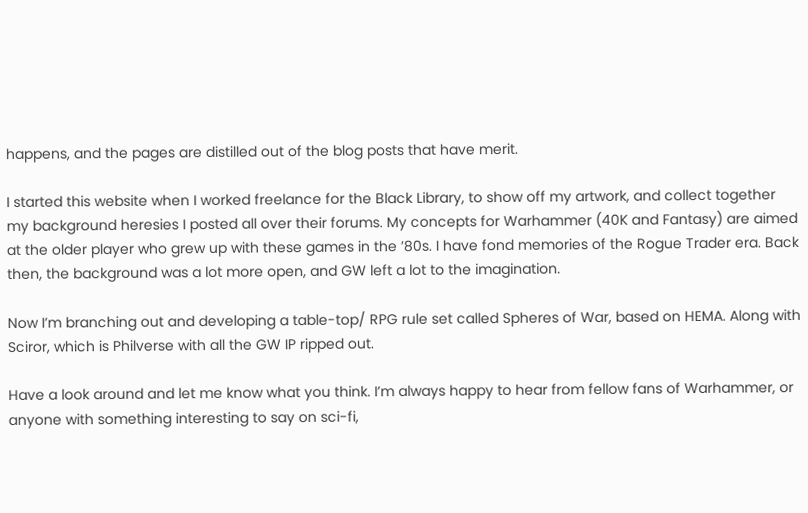happens, and the pages are distilled out of the blog posts that have merit.

I started this website when I worked freelance for the Black Library, to show off my artwork, and collect together my background heresies I posted all over their forums. My concepts for Warhammer (40K and Fantasy) are aimed at the older player who grew up with these games in the ’80s. I have fond memories of the Rogue Trader era. Back then, the background was a lot more open, and GW left a lot to the imagination.

Now I’m branching out and developing a table-top/ RPG rule set called Spheres of War, based on HEMA. Along with Sciror, which is Philverse with all the GW IP ripped out.

Have a look around and let me know what you think. I’m always happy to hear from fellow fans of Warhammer, or anyone with something interesting to say on sci-fi,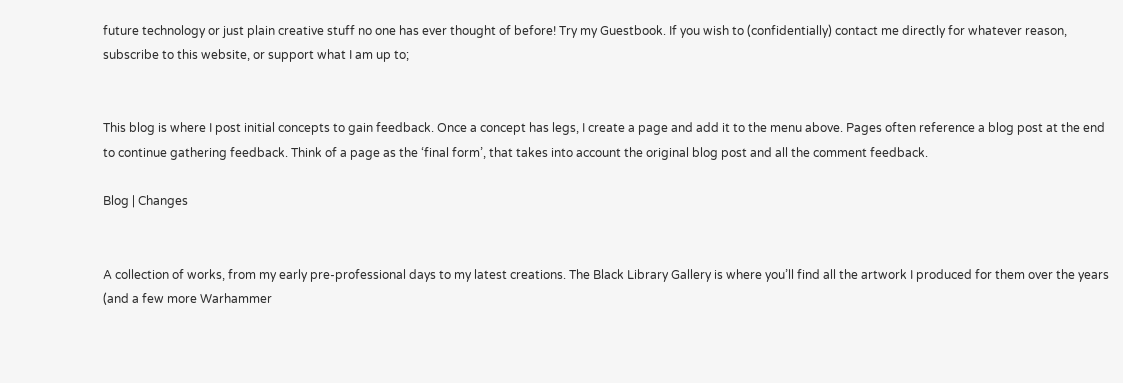future technology or just plain creative stuff no one has ever thought of before! Try my Guestbook. If you wish to (confidentially) contact me directly for whatever reason, subscribe to this website, or support what I am up to;


This blog is where I post initial concepts to gain feedback. Once a concept has legs, I create a page and add it to the menu above. Pages often reference a blog post at the end to continue gathering feedback. Think of a page as the ‘final form’, that takes into account the original blog post and all the comment feedback.

Blog | Changes


A collection of works, from my early pre-professional days to my latest creations. The Black Library Gallery is where you’ll find all the artwork I produced for them over the years (and a few more Warhammer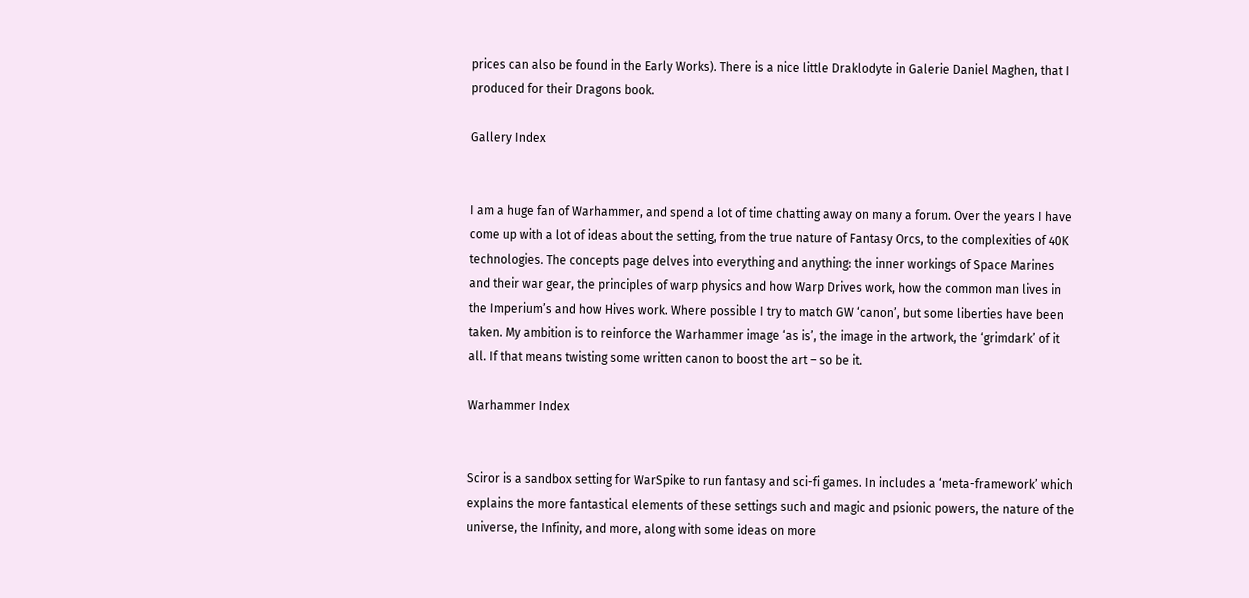prices can also be found in the Early Works). There is a nice little Draklodyte in Galerie Daniel Maghen, that I produced for their Dragons book.

Gallery Index


I am a huge fan of Warhammer, and spend a lot of time chatting away on many a forum. Over the years I have come up with a lot of ideas about the setting, from the true nature of Fantasy Orcs, to the complexities of 40K technologies. The concepts page delves into everything and anything: the inner workings of Space Marines and their war gear, the principles of warp physics and how Warp Drives work, how the common man lives in the Imperium’s and how Hives work. Where possible I try to match GW ‘canon’, but some liberties have been taken. My ambition is to reinforce the Warhammer image ‘as is’, the image in the artwork, the ‘grimdark’ of it all. If that means twisting some written canon to boost the art – so be it.

Warhammer Index


Sciror is a sandbox setting for WarSpike to run fantasy and sci-fi games. In includes a ‘meta-framework’ which explains the more fantastical elements of these settings such and magic and psionic powers, the nature of the universe, the Infinity, and more, along with some ideas on more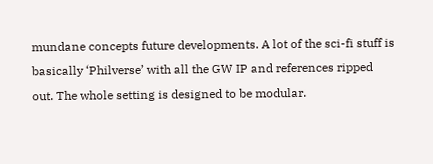mundane concepts future developments. A lot of the sci-fi stuff is basically ‘Philverse’ with all the GW IP and references ripped out. The whole setting is designed to be modular.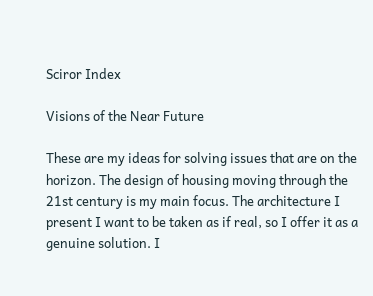Sciror Index

Visions of the Near Future

These are my ideas for solving issues that are on the horizon. The design of housing moving through the 21st century is my main focus. The architecture I present I want to be taken as if real, so I offer it as a genuine solution. I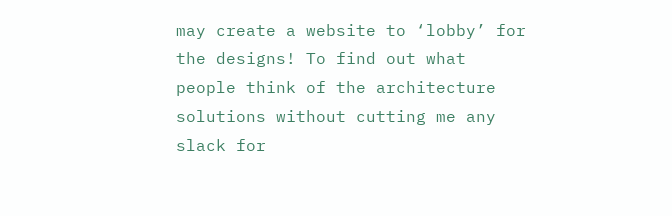may create a website to ‘lobby’ for the designs! To find out what people think of the architecture solutions without cutting me any slack for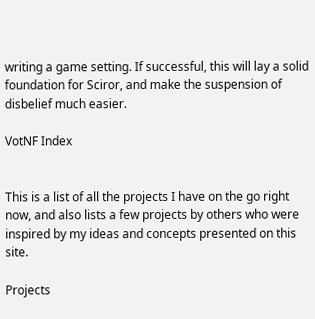writing a game setting. If successful, this will lay a solid foundation for Sciror, and make the suspension of disbelief much easier.

VotNF Index


This is a list of all the projects I have on the go right now, and also lists a few projects by others who were inspired by my ideas and concepts presented on this site.

Projects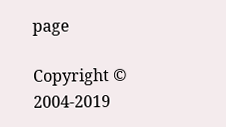page

Copyright © 2004-2019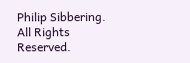Philip Sibbering. All Rights Reserved.